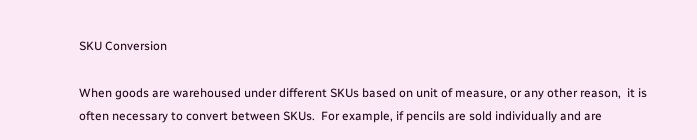SKU Conversion

When goods are warehoused under different SKUs based on unit of measure, or any other reason,  it is often necessary to convert between SKUs.  For example, if pencils are sold individually and are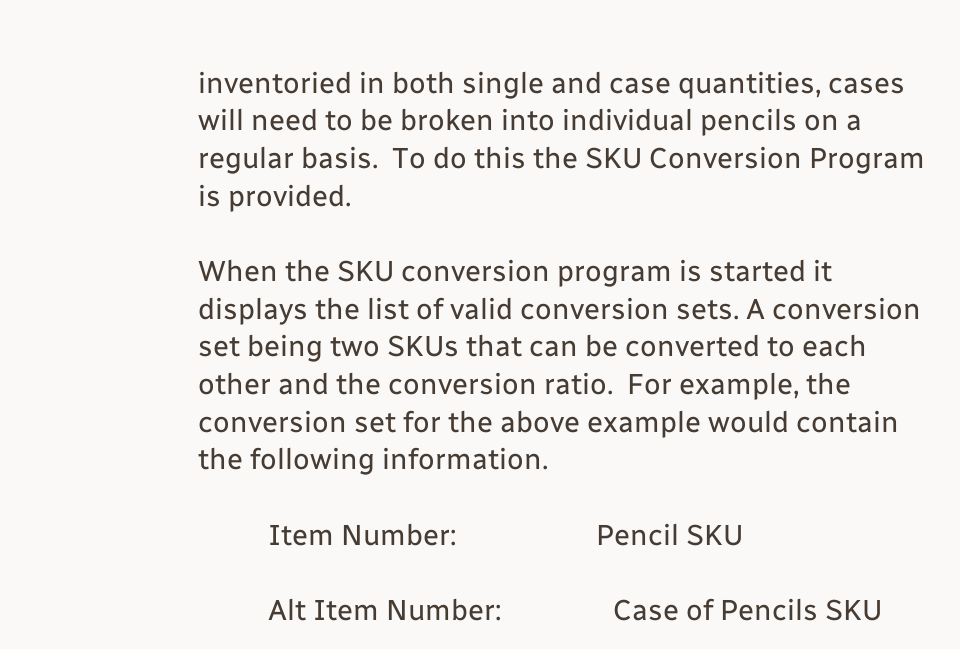inventoried in both single and case quantities, cases will need to be broken into individual pencils on a regular basis.  To do this the SKU Conversion Program is provided.

When the SKU conversion program is started it displays the list of valid conversion sets. A conversion set being two SKUs that can be converted to each other and the conversion ratio.  For example, the conversion set for the above example would contain the following information.

          Item Number:                    Pencil SKU

          Alt Item Number:                Case of Pencils SKU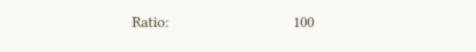Ratio:                               100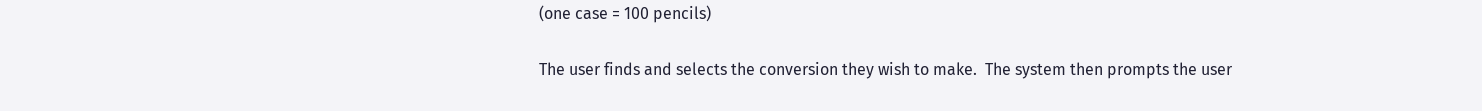(one case = 100 pencils)

The user finds and selects the conversion they wish to make.  The system then prompts the user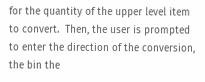for the quantity of the upper level item to convert.  Then, the user is prompted to enter the direction of the conversion, the bin the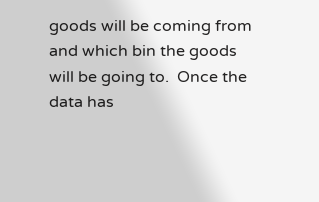goods will be coming from and which bin the goods will be going to.  Once the data has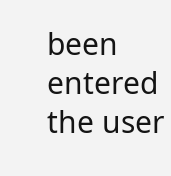been entered the user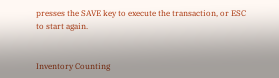presses the SAVE key to execute the transaction, or ESC to start again.


Inventory Counting